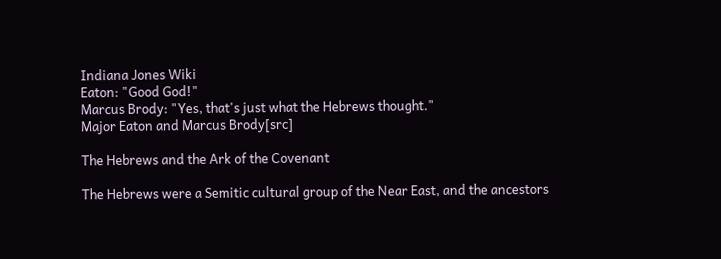Indiana Jones Wiki
Eaton: "Good God!"
Marcus Brody: "Yes, that's just what the Hebrews thought."
Major Eaton and Marcus Brody[src]

The Hebrews and the Ark of the Covenant

The Hebrews were a Semitic cultural group of the Near East, and the ancestors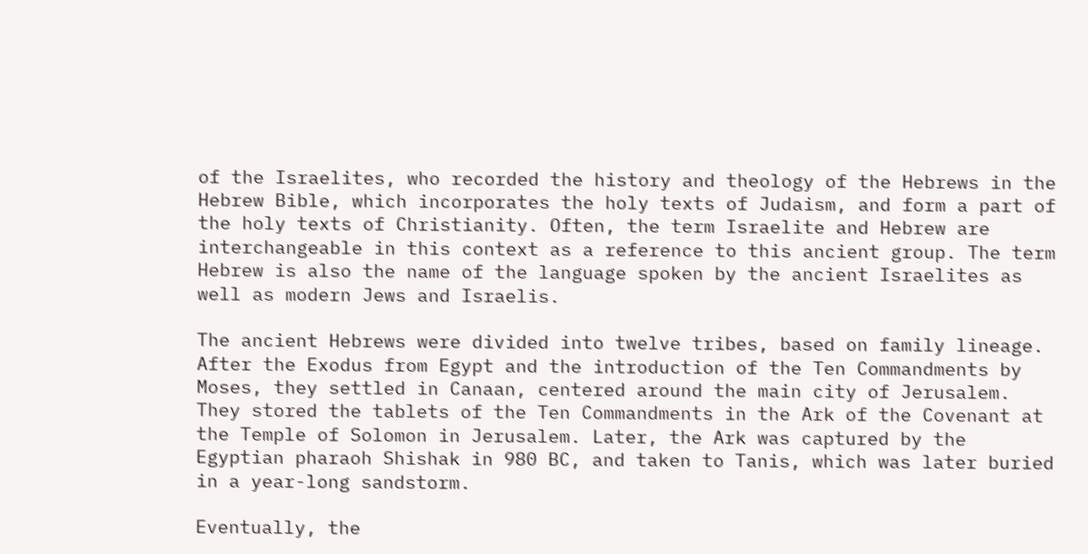of the Israelites, who recorded the history and theology of the Hebrews in the Hebrew Bible, which incorporates the holy texts of Judaism, and form a part of the holy texts of Christianity. Often, the term Israelite and Hebrew are interchangeable in this context as a reference to this ancient group. The term Hebrew is also the name of the language spoken by the ancient Israelites as well as modern Jews and Israelis.

The ancient Hebrews were divided into twelve tribes, based on family lineage. After the Exodus from Egypt and the introduction of the Ten Commandments by Moses, they settled in Canaan, centered around the main city of Jerusalem. They stored the tablets of the Ten Commandments in the Ark of the Covenant at the Temple of Solomon in Jerusalem. Later, the Ark was captured by the Egyptian pharaoh Shishak in 980 BC, and taken to Tanis, which was later buried in a year-long sandstorm.

Eventually, the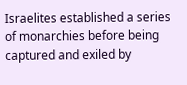Israelites established a series of monarchies before being captured and exiled by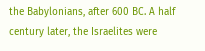the Babylonians, after 600 BC. A half century later, the Israelites were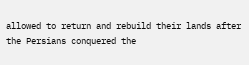allowed to return and rebuild their lands after the Persians conquered the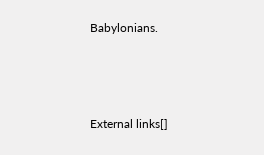Babylonians.



External links[]